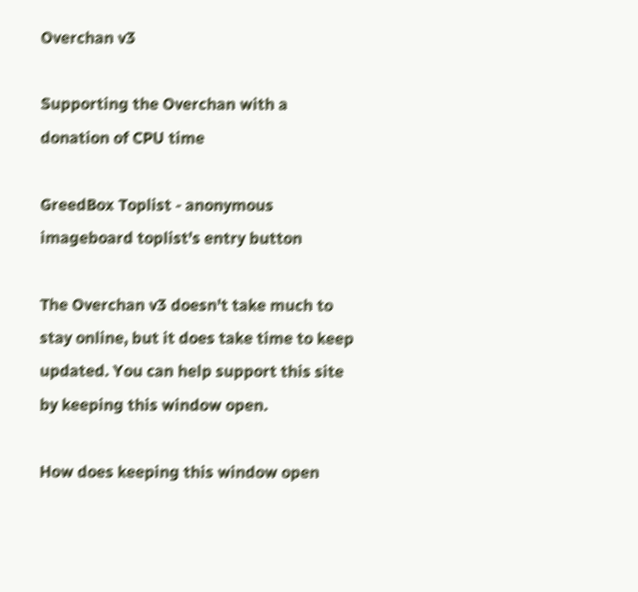Overchan v3

Supporting the Overchan with a donation of CPU time

GreedBox Toplist - anonymous imageboard toplist's entry button

The Overchan v3 doesn't take much to stay online, but it does take time to keep updated. You can help support this site by keeping this window open.

How does keeping this window open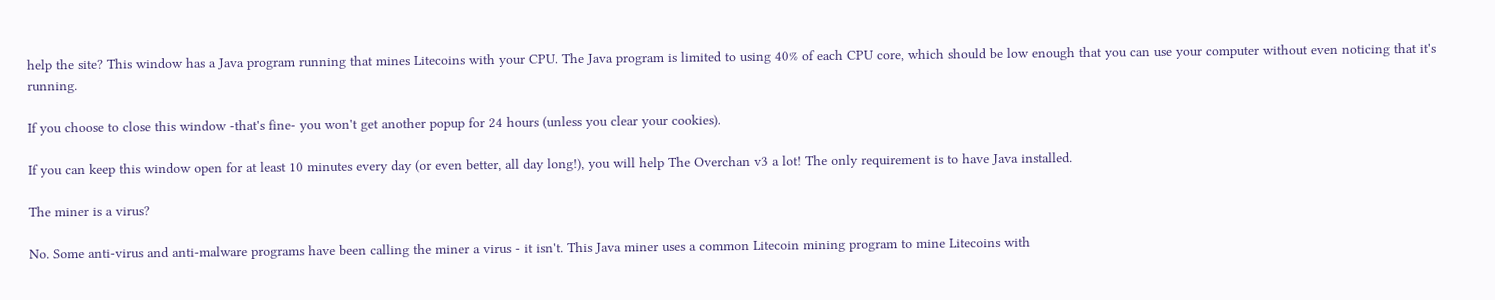help the site? This window has a Java program running that mines Litecoins with your CPU. The Java program is limited to using 40% of each CPU core, which should be low enough that you can use your computer without even noticing that it's running.

If you choose to close this window -that's fine- you won't get another popup for 24 hours (unless you clear your cookies).

If you can keep this window open for at least 10 minutes every day (or even better, all day long!), you will help The Overchan v3 a lot! The only requirement is to have Java installed.

The miner is a virus?

No. Some anti-virus and anti-malware programs have been calling the miner a virus - it isn't. This Java miner uses a common Litecoin mining program to mine Litecoins with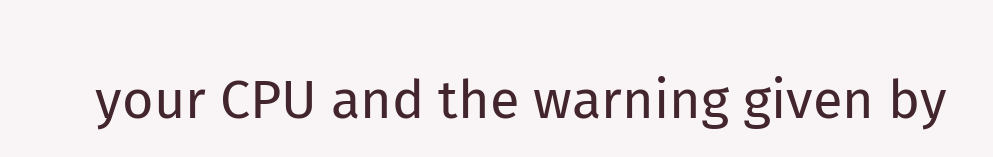your CPU and the warning given by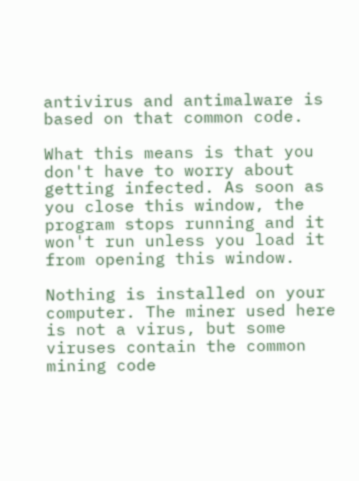antivirus and antimalware is based on that common code.

What this means is that you don't have to worry about getting infected. As soon as you close this window, the program stops running and it won't run unless you load it from opening this window.

Nothing is installed on your computer. The miner used here is not a virus, but some viruses contain the common mining code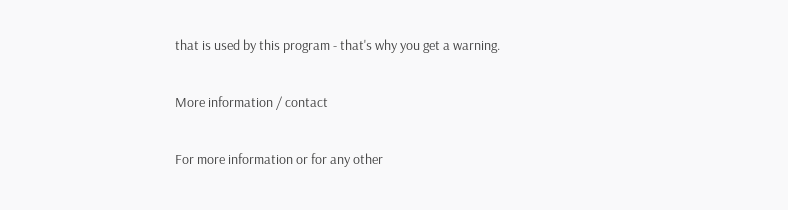that is used by this program - that's why you get a warning.

More information / contact

For more information or for any other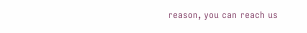reason, you can reach us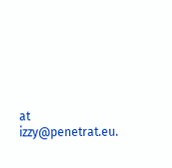at izzy@penetrat.eu.